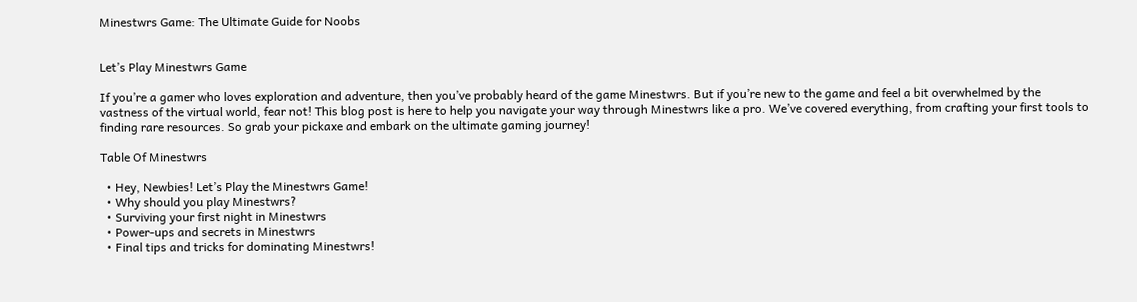Minestwrs Game: The Ultimate Guide for Noobs


Let’s Play Minestwrs Game

If you’re a gamer who loves exploration and adventure, then you’ve probably heard of the game Minestwrs. But if you’re new to the game and feel a bit overwhelmed by the vastness of the virtual world, fear not! This blog post is here to help you navigate your way through Minestwrs like a pro. We’ve covered everything, from crafting your first tools to finding rare resources. So grab your pickaxe and embark on the ultimate gaming journey!

Table Of Minestwrs

  • Hey, Newbies! Let’s Play the Minestwrs Game!
  • Why should you play Minestwrs?
  • Surviving your first night in Minestwrs
  • Power-ups and secrets in Minestwrs
  • Final tips and tricks for dominating Minestwrs!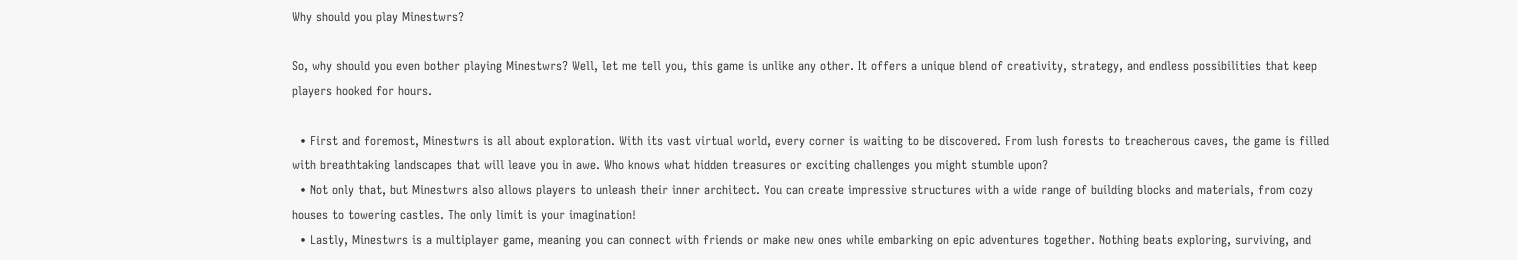Why should you play Minestwrs?

So, why should you even bother playing Minestwrs? Well, let me tell you, this game is unlike any other. It offers a unique blend of creativity, strategy, and endless possibilities that keep players hooked for hours.

  • First and foremost, Minestwrs is all about exploration. With its vast virtual world, every corner is waiting to be discovered. From lush forests to treacherous caves, the game is filled with breathtaking landscapes that will leave you in awe. Who knows what hidden treasures or exciting challenges you might stumble upon?
  • Not only that, but Minestwrs also allows players to unleash their inner architect. You can create impressive structures with a wide range of building blocks and materials, from cozy houses to towering castles. The only limit is your imagination!
  • Lastly, Minestwrs is a multiplayer game, meaning you can connect with friends or make new ones while embarking on epic adventures together. Nothing beats exploring, surviving, and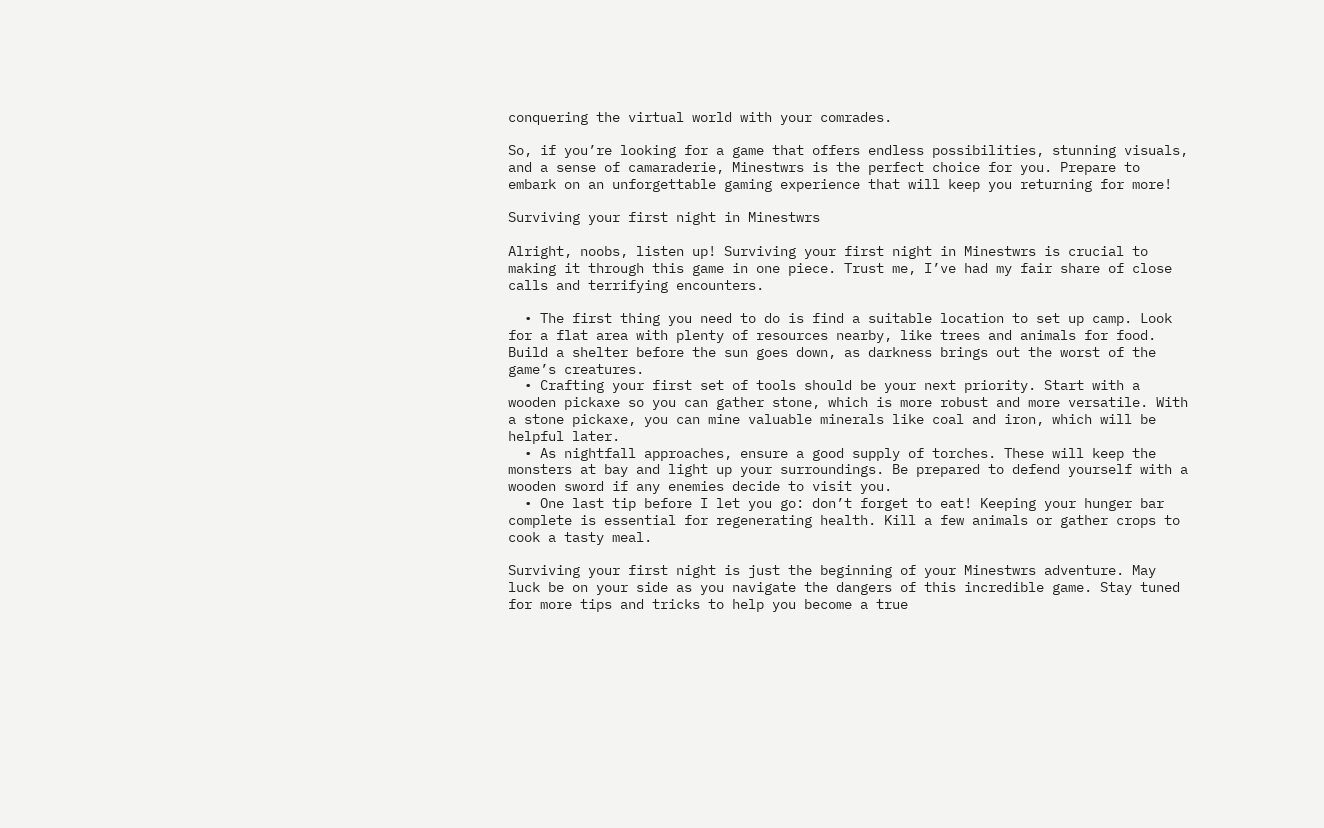conquering the virtual world with your comrades.

So, if you’re looking for a game that offers endless possibilities, stunning visuals, and a sense of camaraderie, Minestwrs is the perfect choice for you. Prepare to embark on an unforgettable gaming experience that will keep you returning for more!

Surviving your first night in Minestwrs

Alright, noobs, listen up! Surviving your first night in Minestwrs is crucial to making it through this game in one piece. Trust me, I’ve had my fair share of close calls and terrifying encounters.

  • The first thing you need to do is find a suitable location to set up camp. Look for a flat area with plenty of resources nearby, like trees and animals for food. Build a shelter before the sun goes down, as darkness brings out the worst of the game’s creatures.
  • Crafting your first set of tools should be your next priority. Start with a wooden pickaxe so you can gather stone, which is more robust and more versatile. With a stone pickaxe, you can mine valuable minerals like coal and iron, which will be helpful later.
  • As nightfall approaches, ensure a good supply of torches. These will keep the monsters at bay and light up your surroundings. Be prepared to defend yourself with a wooden sword if any enemies decide to visit you.
  • One last tip before I let you go: don’t forget to eat! Keeping your hunger bar complete is essential for regenerating health. Kill a few animals or gather crops to cook a tasty meal.

Surviving your first night is just the beginning of your Minestwrs adventure. May luck be on your side as you navigate the dangers of this incredible game. Stay tuned for more tips and tricks to help you become a true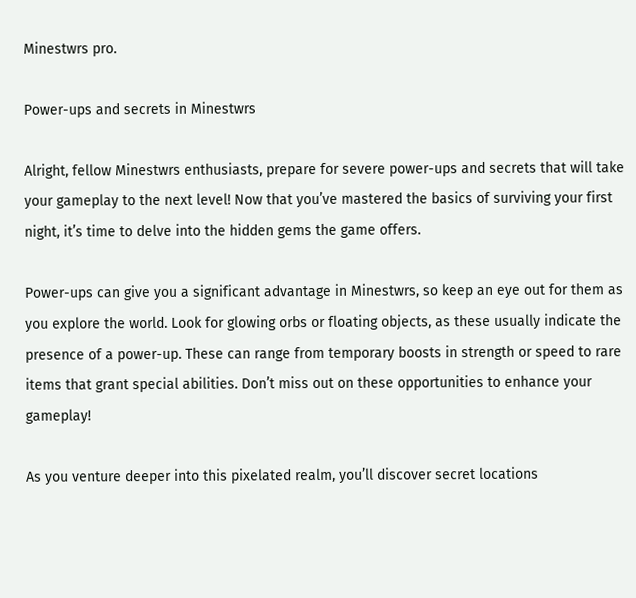Minestwrs pro.

Power-ups and secrets in Minestwrs

Alright, fellow Minestwrs enthusiasts, prepare for severe power-ups and secrets that will take your gameplay to the next level! Now that you’ve mastered the basics of surviving your first night, it’s time to delve into the hidden gems the game offers.

Power-ups can give you a significant advantage in Minestwrs, so keep an eye out for them as you explore the world. Look for glowing orbs or floating objects, as these usually indicate the presence of a power-up. These can range from temporary boosts in strength or speed to rare items that grant special abilities. Don’t miss out on these opportunities to enhance your gameplay!

As you venture deeper into this pixelated realm, you’ll discover secret locations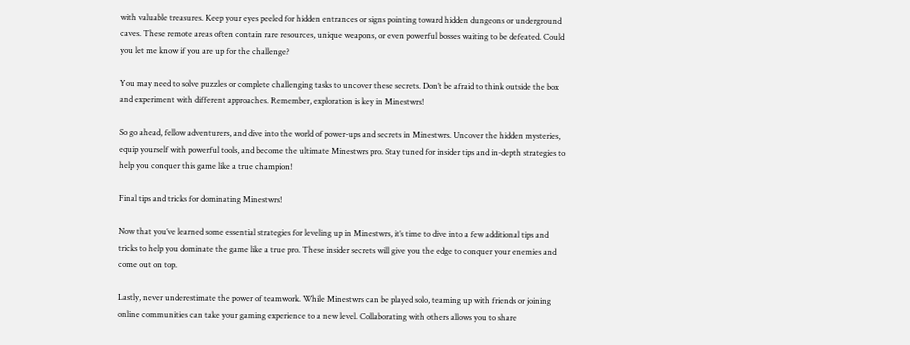with valuable treasures. Keep your eyes peeled for hidden entrances or signs pointing toward hidden dungeons or underground caves. These remote areas often contain rare resources, unique weapons, or even powerful bosses waiting to be defeated. Could you let me know if you are up for the challenge?

You may need to solve puzzles or complete challenging tasks to uncover these secrets. Don’t be afraid to think outside the box and experiment with different approaches. Remember, exploration is key in Minestwrs!

So go ahead, fellow adventurers, and dive into the world of power-ups and secrets in Minestwrs. Uncover the hidden mysteries, equip yourself with powerful tools, and become the ultimate Minestwrs pro. Stay tuned for insider tips and in-depth strategies to help you conquer this game like a true champion!

Final tips and tricks for dominating Minestwrs!

Now that you’ve learned some essential strategies for leveling up in Minestwrs, it’s time to dive into a few additional tips and tricks to help you dominate the game like a true pro. These insider secrets will give you the edge to conquer your enemies and come out on top.

Lastly, never underestimate the power of teamwork. While Minestwrs can be played solo, teaming up with friends or joining online communities can take your gaming experience to a new level. Collaborating with others allows you to share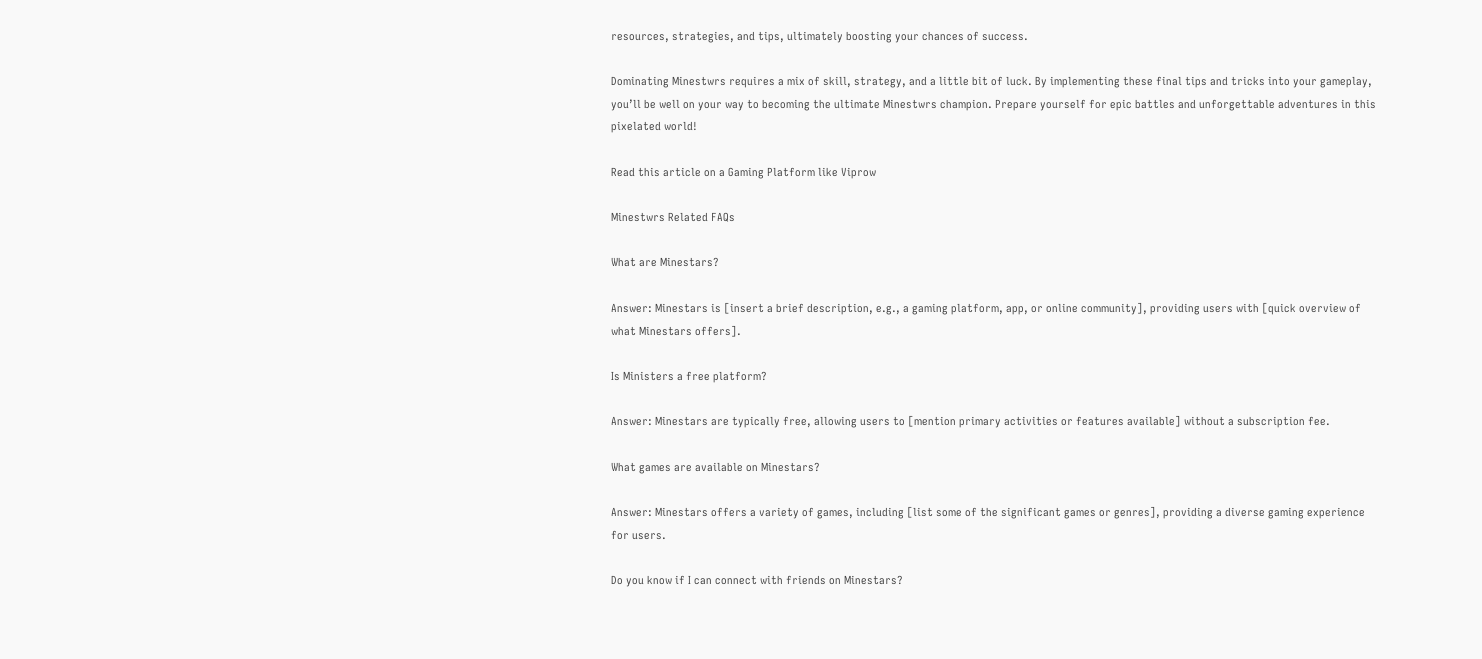resources, strategies, and tips, ultimately boosting your chances of success.

Dominating Minestwrs requires a mix of skill, strategy, and a little bit of luck. By implementing these final tips and tricks into your gameplay, you’ll be well on your way to becoming the ultimate Minestwrs champion. Prepare yourself for epic battles and unforgettable adventures in this pixelated world!

Read this article on a Gaming Platform like Viprow

Minestwrs Related FAQs

What are Minestars?

Answer: Minestars is [insert a brief description, e.g., a gaming platform, app, or online community], providing users with [quick overview of what Minestars offers].

Is Ministers a free platform?

Answer: Minestars are typically free, allowing users to [mention primary activities or features available] without a subscription fee.

What games are available on Minestars?

Answer: Minestars offers a variety of games, including [list some of the significant games or genres], providing a diverse gaming experience for users.

Do you know if I can connect with friends on Minestars?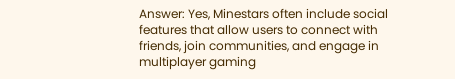Answer: Yes, Minestars often include social features that allow users to connect with friends, join communities, and engage in multiplayer gaming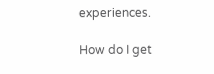experiences.

How do I get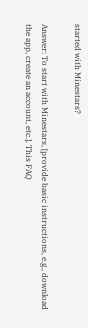started with Minestars?

Answer: To start with Minestars, [provide basic instructions, e.g., download the app, create an account, etc.]. This FAQ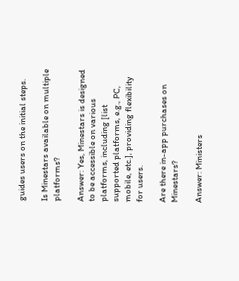guides users on the initial steps.

Is Minestars available on multiple platforms?

Answer: Yes, Minestars is designed to be accessible on various platforms, including [list supported platforms, e.g., PC, mobile, etc.], providing flexibility for users.

Are there in-app purchases on Minestars?

Answer: Ministers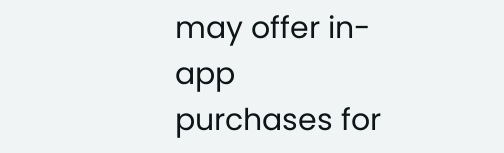may offer in-app purchases for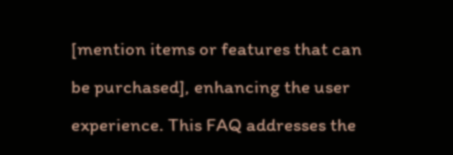[mention items or features that can be purchased], enhancing the user experience. This FAQ addresses the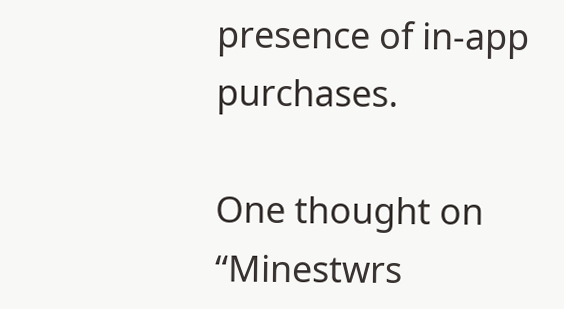presence of in-app purchases.

One thought on “Minestwrs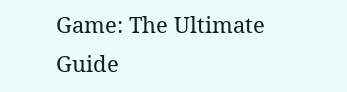Game: The Ultimate Guide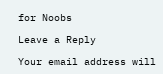for Noobs

Leave a Reply

Your email address will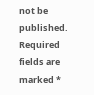not be published. Required fields are marked *